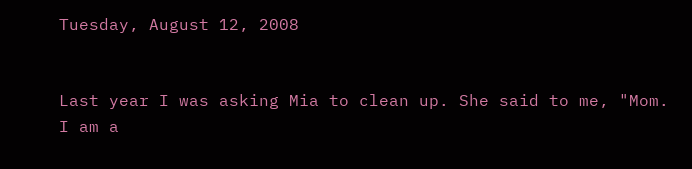Tuesday, August 12, 2008


Last year I was asking Mia to clean up. She said to me, "Mom. I am a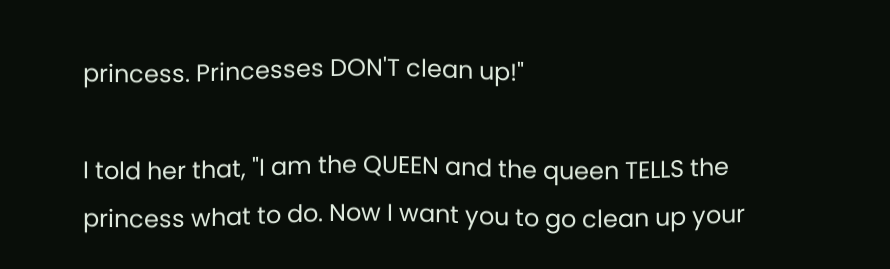princess. Princesses DON'T clean up!"

I told her that, "I am the QUEEN and the queen TELLS the princess what to do. Now I want you to go clean up your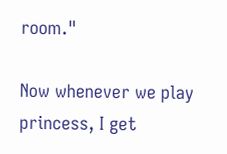room."

Now whenever we play princess, I get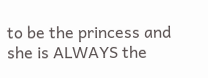to be the princess and she is ALWAYS the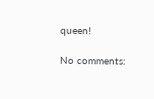queen!

No comments: